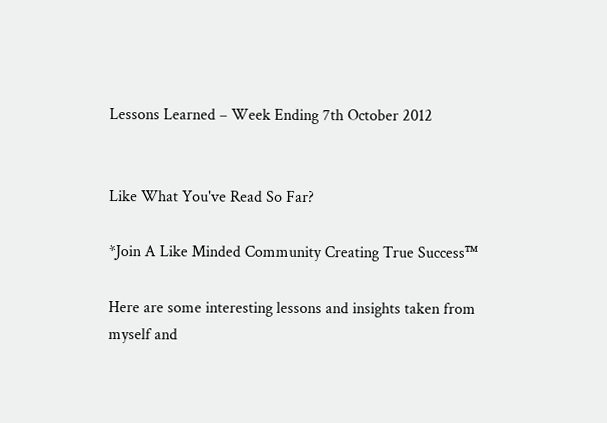Lessons Learned – Week Ending 7th October 2012


Like What You've Read So Far?

*Join A Like Minded Community Creating True Success™

Here are some interesting lessons and insights taken from myself and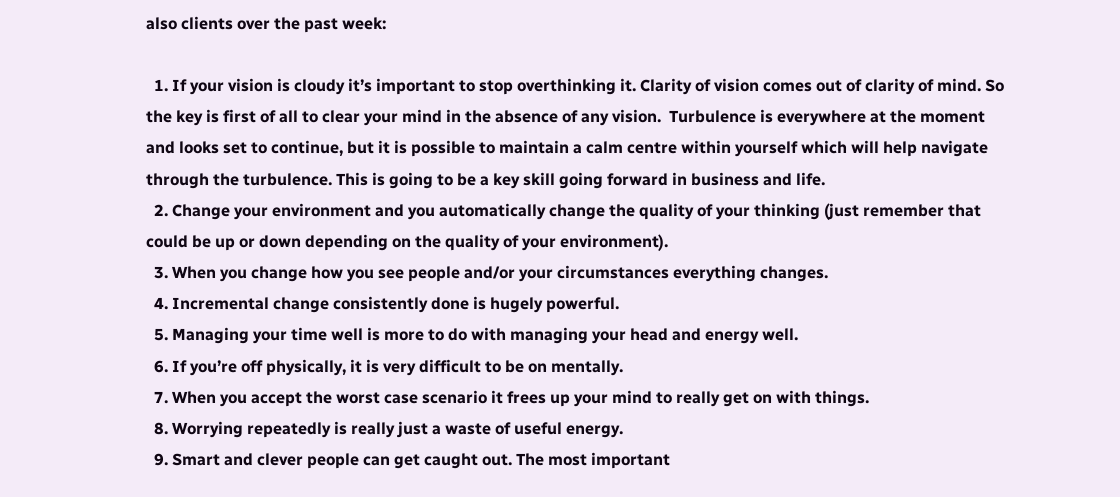also clients over the past week:

  1. If your vision is cloudy it’s important to stop overthinking it. Clarity of vision comes out of clarity of mind. So the key is first of all to clear your mind in the absence of any vision.  Turbulence is everywhere at the moment and looks set to continue, but it is possible to maintain a calm centre within yourself which will help navigate through the turbulence. This is going to be a key skill going forward in business and life.
  2. Change your environment and you automatically change the quality of your thinking (just remember that could be up or down depending on the quality of your environment).
  3. When you change how you see people and/or your circumstances everything changes.
  4. Incremental change consistently done is hugely powerful.
  5. Managing your time well is more to do with managing your head and energy well.
  6. If you’re off physically, it is very difficult to be on mentally.
  7. When you accept the worst case scenario it frees up your mind to really get on with things.
  8. Worrying repeatedly is really just a waste of useful energy.
  9. Smart and clever people can get caught out. The most important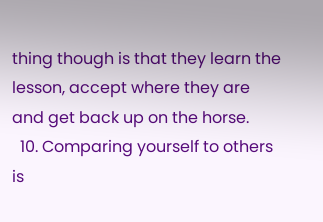thing though is that they learn the lesson, accept where they are and get back up on the horse.
  10. Comparing yourself to others is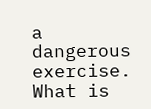a dangerous exercise. What is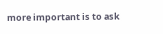more important is to ask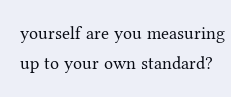yourself are you measuring up to your own standard?